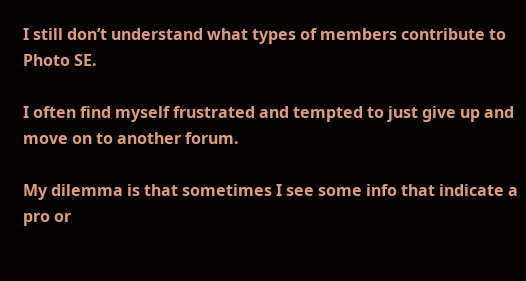I still don’t understand what types of members contribute to Photo SE.

I often find myself frustrated and tempted to just give up and move on to another forum.

My dilemma is that sometimes I see some info that indicate a pro or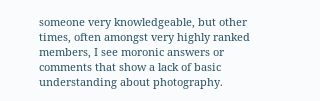someone very knowledgeable, but other times, often amongst very highly ranked members, I see moronic answers or comments that show a lack of basic understanding about photography.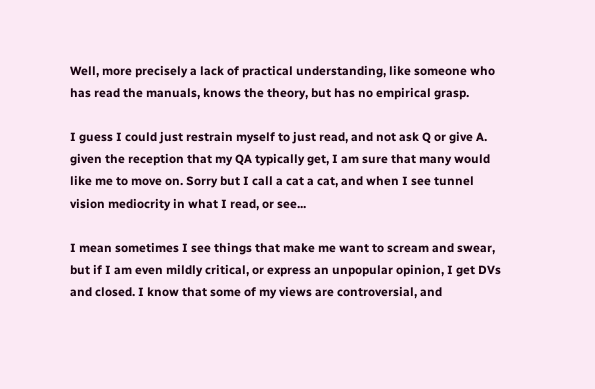Well, more precisely a lack of practical understanding, like someone who has read the manuals, knows the theory, but has no empirical grasp.

I guess I could just restrain myself to just read, and not ask Q or give A. given the reception that my QA typically get, I am sure that many would like me to move on. Sorry but I call a cat a cat, and when I see tunnel vision mediocrity in what I read, or see...

I mean sometimes I see things that make me want to scream and swear, but if I am even mildly critical, or express an unpopular opinion, I get DVs and closed. I know that some of my views are controversial, and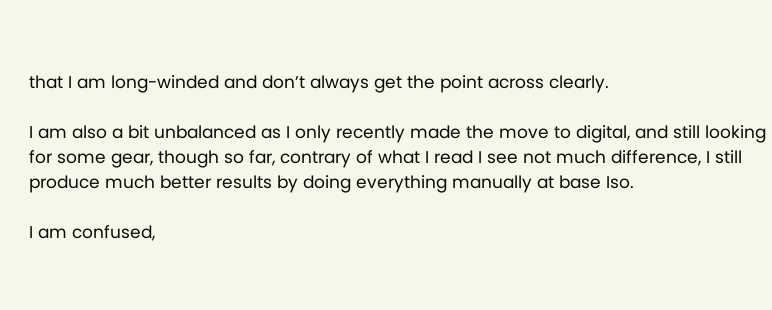that I am long-winded and don’t always get the point across clearly.

I am also a bit unbalanced as I only recently made the move to digital, and still looking for some gear, though so far, contrary of what I read I see not much difference, I still produce much better results by doing everything manually at base Iso.

I am confused,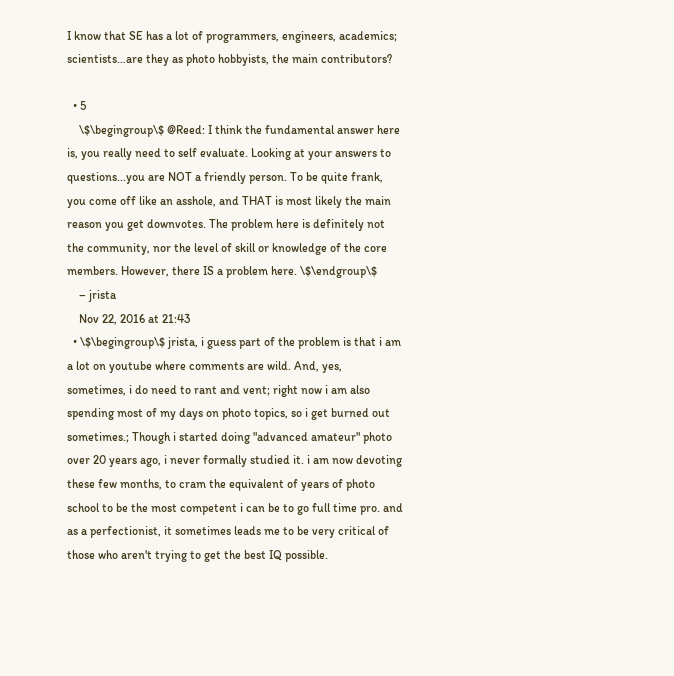I know that SE has a lot of programmers, engineers, academics; scientists…are they as photo hobbyists, the main contributors?

  • 5
    \$\begingroup\$ @Reed: I think the fundamental answer here is, you really need to self evaluate. Looking at your answers to questions...you are NOT a friendly person. To be quite frank, you come off like an asshole, and THAT is most likely the main reason you get downvotes. The problem here is definitely not the community, nor the level of skill or knowledge of the core members. However, there IS a problem here. \$\endgroup\$
    – jrista
    Nov 22, 2016 at 21:43
  • \$\begingroup\$ jrista, i guess part of the problem is that i am a lot on youtube where comments are wild. And, yes, sometimes, i do need to rant and vent; right now i am also spending most of my days on photo topics, so i get burned out sometimes.; Though i started doing "advanced amateur" photo over 20 years ago, i never formally studied it. i am now devoting these few months, to cram the equivalent of years of photo school to be the most competent i can be to go full time pro. and as a perfectionist, it sometimes leads me to be very critical of those who aren't trying to get the best IQ possible.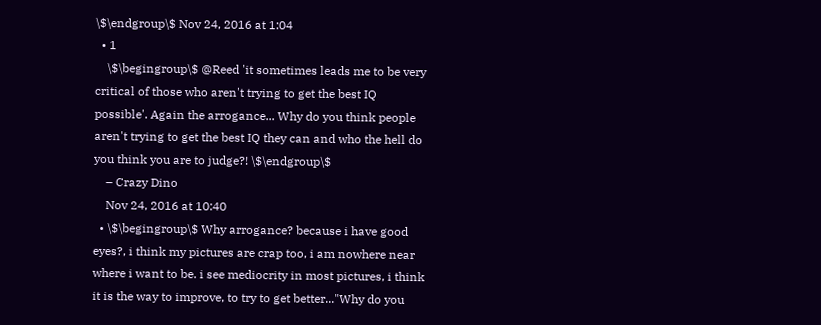\$\endgroup\$ Nov 24, 2016 at 1:04
  • 1
    \$\begingroup\$ @Reed 'it sometimes leads me to be very critical of those who aren't trying to get the best IQ possible'. Again the arrogance... Why do you think people aren't trying to get the best IQ they can and who the hell do you think you are to judge?! \$\endgroup\$
    – Crazy Dino
    Nov 24, 2016 at 10:40
  • \$\begingroup\$ Why arrogance? because i have good eyes?, i think my pictures are crap too, i am nowhere near where i want to be. i see mediocrity in most pictures, i think it is the way to improve, to try to get better..."Why do you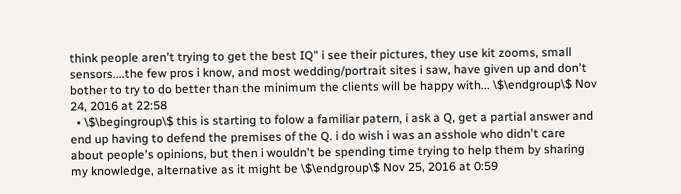think people aren't trying to get the best IQ" i see their pictures, they use kit zooms, small sensors....the few pros i know, and most wedding/portrait sites i saw, have given up and don't bother to try to do better than the minimum the clients will be happy with... \$\endgroup\$ Nov 24, 2016 at 22:58
  • \$\begingroup\$ this is starting to folow a familiar patern, i ask a Q, get a partial answer and end up having to defend the premises of the Q. i do wish i was an asshole who didn't care about people's opinions, but then i wouldn't be spending time trying to help them by sharing my knowledge, alternative as it might be \$\endgroup\$ Nov 25, 2016 at 0:59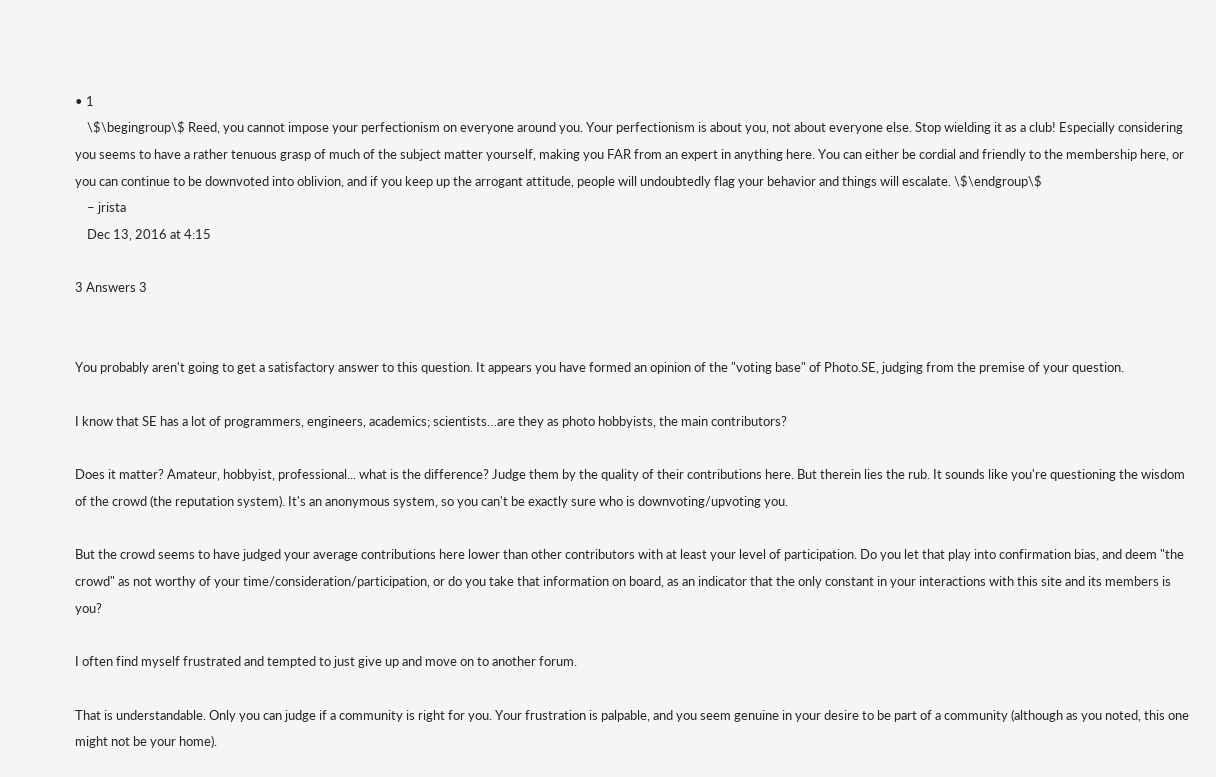• 1
    \$\begingroup\$ Reed, you cannot impose your perfectionism on everyone around you. Your perfectionism is about you, not about everyone else. Stop wielding it as a club! Especially considering you seems to have a rather tenuous grasp of much of the subject matter yourself, making you FAR from an expert in anything here. You can either be cordial and friendly to the membership here, or you can continue to be downvoted into oblivion, and if you keep up the arrogant attitude, people will undoubtedly flag your behavior and things will escalate. \$\endgroup\$
    – jrista
    Dec 13, 2016 at 4:15

3 Answers 3


You probably aren't going to get a satisfactory answer to this question. It appears you have formed an opinion of the "voting base" of Photo.SE, judging from the premise of your question.

I know that SE has a lot of programmers, engineers, academics; scientists…are they as photo hobbyists, the main contributors?

Does it matter? Amateur, hobbyist, professional... what is the difference? Judge them by the quality of their contributions here. But therein lies the rub. It sounds like you're questioning the wisdom of the crowd (the reputation system). It's an anonymous system, so you can't be exactly sure who is downvoting/upvoting you.

But the crowd seems to have judged your average contributions here lower than other contributors with at least your level of participation. Do you let that play into confirmation bias, and deem "the crowd" as not worthy of your time/consideration/participation, or do you take that information on board, as an indicator that the only constant in your interactions with this site and its members is you?

I often find myself frustrated and tempted to just give up and move on to another forum.

That is understandable. Only you can judge if a community is right for you. Your frustration is palpable, and you seem genuine in your desire to be part of a community (although as you noted, this one might not be your home).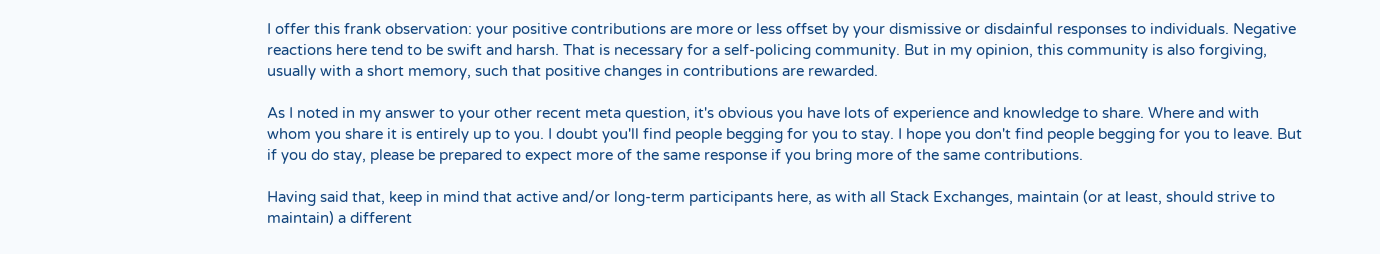I offer this frank observation: your positive contributions are more or less offset by your dismissive or disdainful responses to individuals. Negative reactions here tend to be swift and harsh. That is necessary for a self-policing community. But in my opinion, this community is also forgiving, usually with a short memory, such that positive changes in contributions are rewarded.

As I noted in my answer to your other recent meta question, it's obvious you have lots of experience and knowledge to share. Where and with whom you share it is entirely up to you. I doubt you'll find people begging for you to stay. I hope you don't find people begging for you to leave. But if you do stay, please be prepared to expect more of the same response if you bring more of the same contributions.

Having said that, keep in mind that active and/or long-term participants here, as with all Stack Exchanges, maintain (or at least, should strive to maintain) a different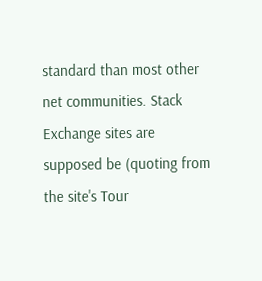standard than most other net communities. Stack Exchange sites are supposed be (quoting from the site's Tour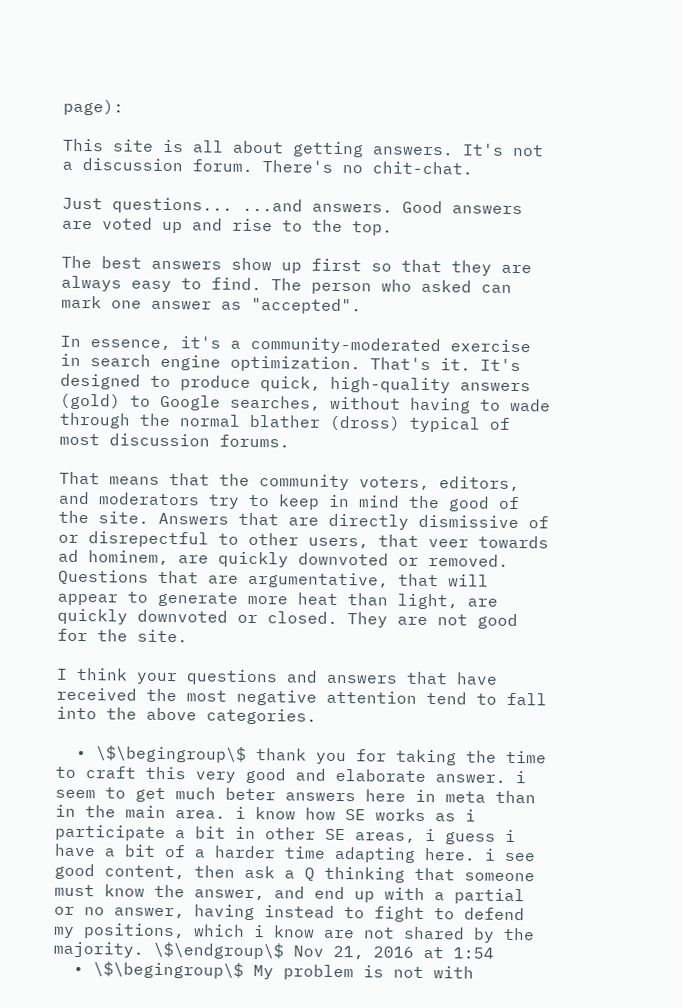page):

This site is all about getting answers. It's not a discussion forum. There's no chit-chat.

Just questions... ...and answers. Good answers are voted up and rise to the top.

The best answers show up first so that they are always easy to find. The person who asked can mark one answer as "accepted".

In essence, it's a community-moderated exercise in search engine optimization. That's it. It's designed to produce quick, high-quality answers (gold) to Google searches, without having to wade through the normal blather (dross) typical of most discussion forums.

That means that the community voters, editors, and moderators try to keep in mind the good of the site. Answers that are directly dismissive of or disrepectful to other users, that veer towards ad hominem, are quickly downvoted or removed. Questions that are argumentative, that will appear to generate more heat than light, are quickly downvoted or closed. They are not good for the site.

I think your questions and answers that have received the most negative attention tend to fall into the above categories.

  • \$\begingroup\$ thank you for taking the time to craft this very good and elaborate answer. i seem to get much beter answers here in meta than in the main area. i know how SE works as i participate a bit in other SE areas, i guess i have a bit of a harder time adapting here. i see good content, then ask a Q thinking that someone must know the answer, and end up with a partial or no answer, having instead to fight to defend my positions, which i know are not shared by the majority. \$\endgroup\$ Nov 21, 2016 at 1:54
  • \$\begingroup\$ My problem is not with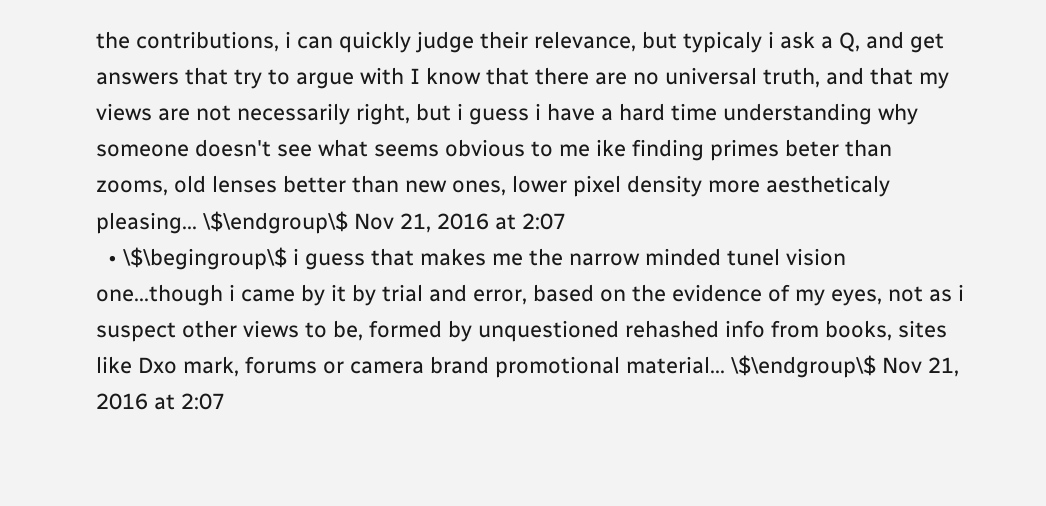the contributions, i can quickly judge their relevance, but typicaly i ask a Q, and get answers that try to argue with I know that there are no universal truth, and that my views are not necessarily right, but i guess i have a hard time understanding why someone doesn't see what seems obvious to me ike finding primes beter than zooms, old lenses better than new ones, lower pixel density more aestheticaly pleasing... \$\endgroup\$ Nov 21, 2016 at 2:07
  • \$\begingroup\$ i guess that makes me the narrow minded tunel vision one...though i came by it by trial and error, based on the evidence of my eyes, not as i suspect other views to be, formed by unquestioned rehashed info from books, sites like Dxo mark, forums or camera brand promotional material... \$\endgroup\$ Nov 21, 2016 at 2:07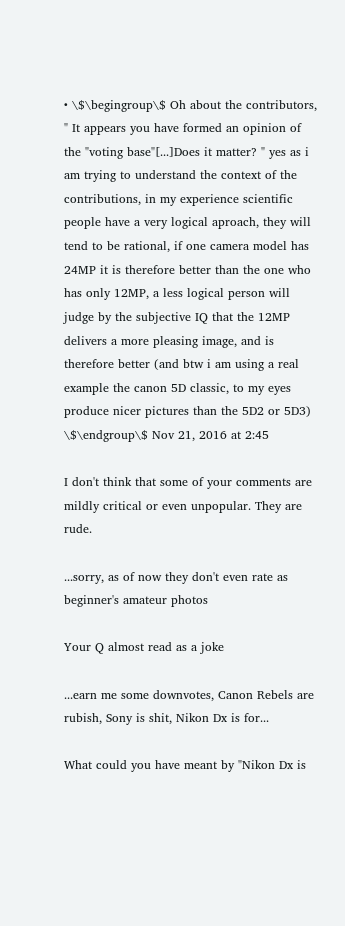• \$\begingroup\$ Oh about the contributors, " It appears you have formed an opinion of the "voting base"[...]Does it matter? " yes as i am trying to understand the context of the contributions, in my experience scientific people have a very logical aproach, they will tend to be rational, if one camera model has 24MP it is therefore better than the one who has only 12MP, a less logical person will judge by the subjective IQ that the 12MP delivers a more pleasing image, and is therefore better (and btw i am using a real example the canon 5D classic, to my eyes produce nicer pictures than the 5D2 or 5D3) \$\endgroup\$ Nov 21, 2016 at 2:45

I don't think that some of your comments are mildly critical or even unpopular. They are rude.

...sorry, as of now they don't even rate as beginner's amateur photos

Your Q almost read as a joke

...earn me some downvotes, Canon Rebels are rubish, Sony is shit, Nikon Dx is for...

What could you have meant by "Nikon Dx is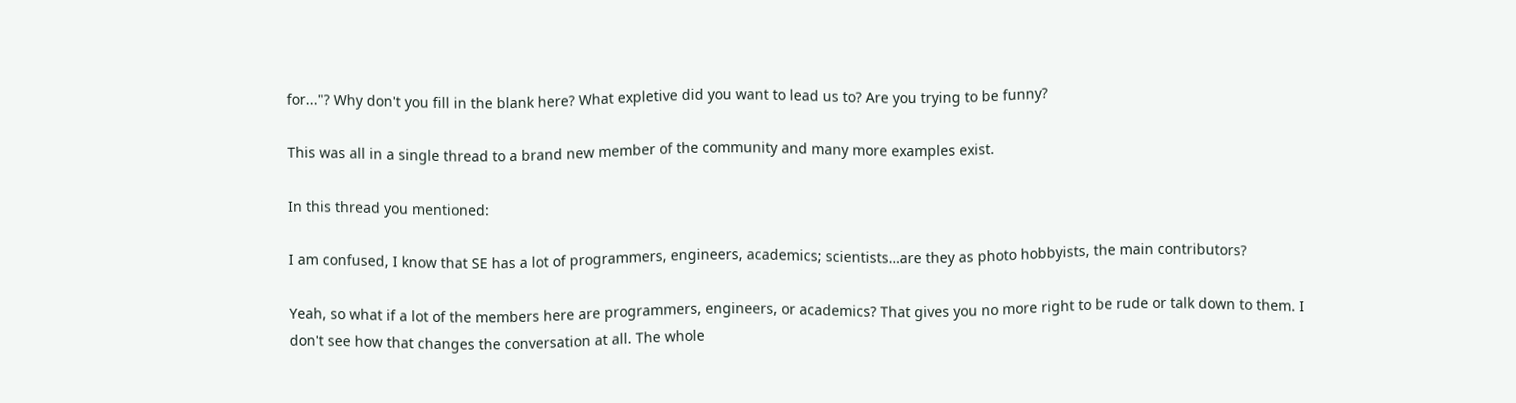for..."? Why don't you fill in the blank here? What expletive did you want to lead us to? Are you trying to be funny?

This was all in a single thread to a brand new member of the community and many more examples exist.

In this thread you mentioned:

I am confused, I know that SE has a lot of programmers, engineers, academics; scientists…are they as photo hobbyists, the main contributors?

Yeah, so what if a lot of the members here are programmers, engineers, or academics? That gives you no more right to be rude or talk down to them. I don't see how that changes the conversation at all. The whole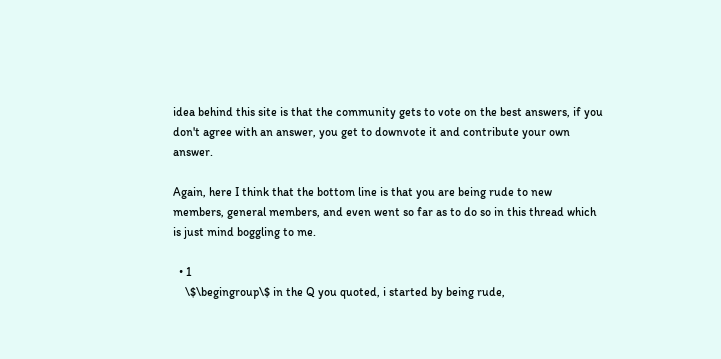idea behind this site is that the community gets to vote on the best answers, if you don't agree with an answer, you get to downvote it and contribute your own answer.

Again, here I think that the bottom line is that you are being rude to new members, general members, and even went so far as to do so in this thread which is just mind boggling to me.

  • 1
    \$\begingroup\$ in the Q you quoted, i started by being rude,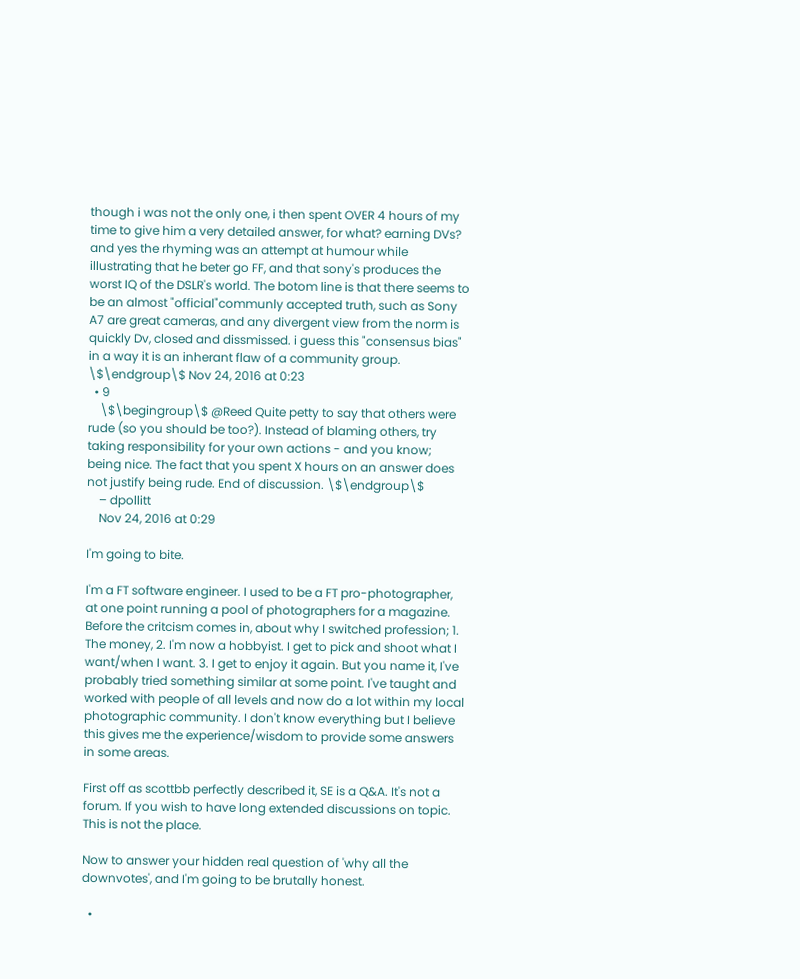though i was not the only one, i then spent OVER 4 hours of my time to give him a very detailed answer, for what? earning DVs? and yes the rhyming was an attempt at humour while illustrating that he beter go FF, and that sony's produces the worst IQ of the DSLR's world. The botom line is that there seems to be an almost "official"communly accepted truth, such as Sony A7 are great cameras, and any divergent view from the norm is quickly Dv, closed and dissmissed. i guess this "consensus bias" in a way it is an inherant flaw of a community group. \$\endgroup\$ Nov 24, 2016 at 0:23
  • 9
    \$\begingroup\$ @Reed Quite petty to say that others were rude (so you should be too?). Instead of blaming others, try taking responsibility for your own actions - and you know; being nice. The fact that you spent X hours on an answer does not justify being rude. End of discussion. \$\endgroup\$
    – dpollitt
    Nov 24, 2016 at 0:29

I'm going to bite.

I'm a FT software engineer. I used to be a FT pro-photographer, at one point running a pool of photographers for a magazine. Before the critcism comes in, about why I switched profession; 1. The money, 2. I'm now a hobbyist. I get to pick and shoot what I want/when I want. 3. I get to enjoy it again. But you name it, I've probably tried something similar at some point. I've taught and worked with people of all levels and now do a lot within my local photographic community. I don't know everything but I believe this gives me the experience/wisdom to provide some answers in some areas.

First off as scottbb perfectly described it, SE is a Q&A. It's not a forum. If you wish to have long extended discussions on topic. This is not the place.

Now to answer your hidden real question of 'why all the downvotes', and I'm going to be brutally honest.

  •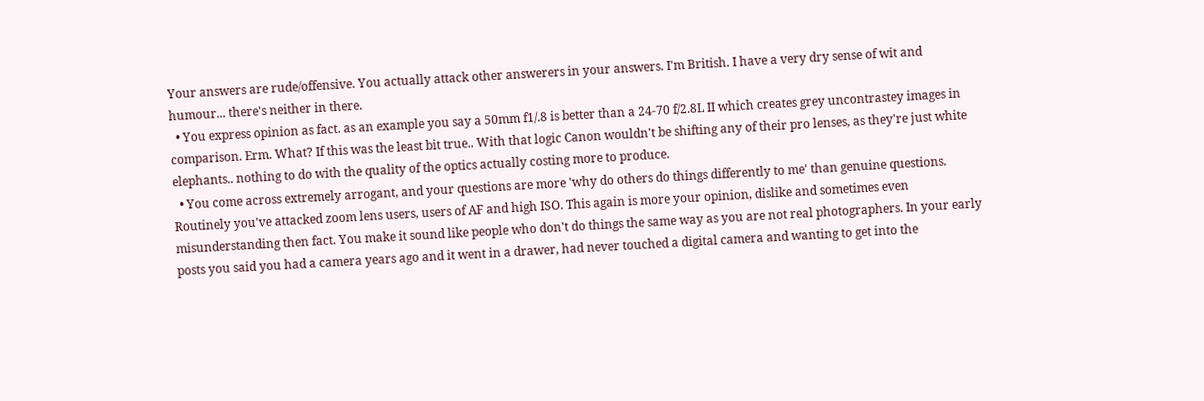Your answers are rude/offensive. You actually attack other answerers in your answers. I'm British. I have a very dry sense of wit and humour... there's neither in there.
  • You express opinion as fact. as an example you say a 50mm f1/.8 is better than a 24-70 f/2.8L II which creates grey uncontrastey images in comparison. Erm. What? If this was the least bit true.. With that logic Canon wouldn't be shifting any of their pro lenses, as they're just white elephants.. nothing to do with the quality of the optics actually costing more to produce.
  • You come across extremely arrogant, and your questions are more 'why do others do things differently to me' than genuine questions. Routinely you've attacked zoom lens users, users of AF and high ISO. This again is more your opinion, dislike and sometimes even misunderstanding then fact. You make it sound like people who don't do things the same way as you are not real photographers. In your early posts you said you had a camera years ago and it went in a drawer, had never touched a digital camera and wanting to get into the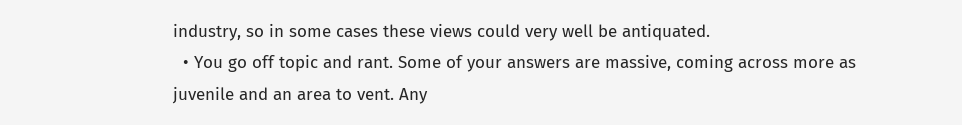industry, so in some cases these views could very well be antiquated.
  • You go off topic and rant. Some of your answers are massive, coming across more as juvenile and an area to vent. Any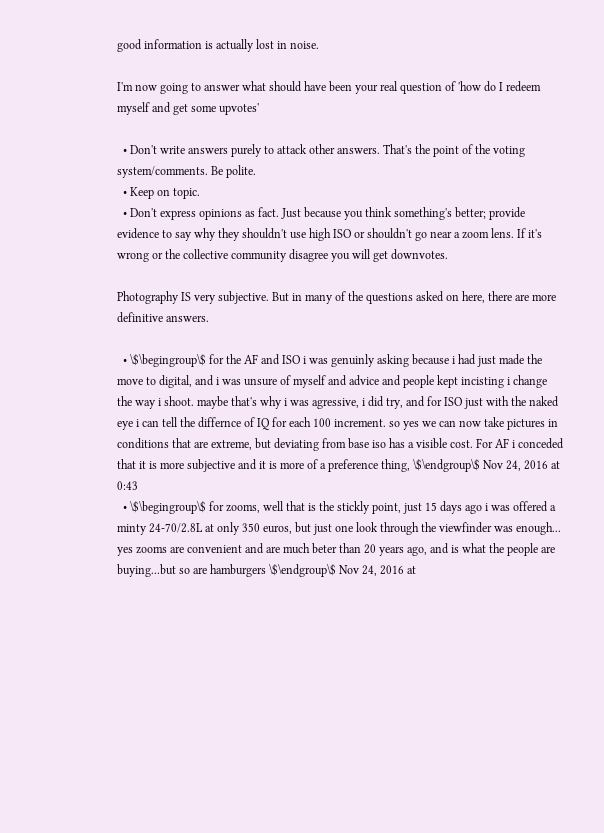good information is actually lost in noise.

I'm now going to answer what should have been your real question of 'how do I redeem myself and get some upvotes'

  • Don't write answers purely to attack other answers. That's the point of the voting system/comments. Be polite.
  • Keep on topic.
  • Don't express opinions as fact. Just because you think something's better; provide evidence to say why they shouldn't use high ISO or shouldn't go near a zoom lens. If it's wrong or the collective community disagree you will get downvotes.

Photography IS very subjective. But in many of the questions asked on here, there are more definitive answers.

  • \$\begingroup\$ for the AF and ISO i was genuinly asking because i had just made the move to digital, and i was unsure of myself and advice and people kept incisting i change the way i shoot. maybe that's why i was agressive, i did try, and for ISO just with the naked eye i can tell the differnce of IQ for each 100 increment. so yes we can now take pictures in conditions that are extreme, but deviating from base iso has a visible cost. For AF i conceded that it is more subjective and it is more of a preference thing, \$\endgroup\$ Nov 24, 2016 at 0:43
  • \$\begingroup\$ for zooms, well that is the stickly point, just 15 days ago i was offered a minty 24-70/2.8L at only 350 euros, but just one look through the viewfinder was enough... yes zooms are convenient and are much beter than 20 years ago, and is what the people are buying...but so are hamburgers \$\endgroup\$ Nov 24, 2016 at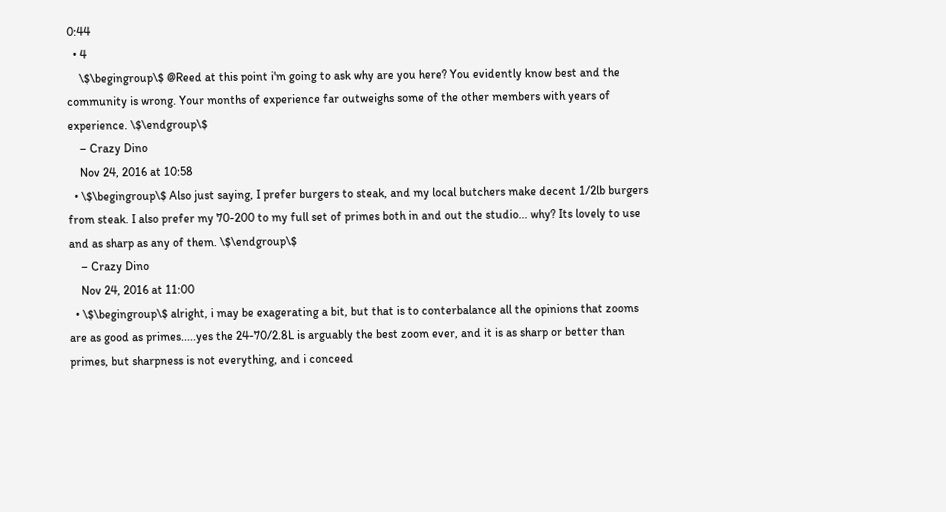0:44
  • 4
    \$\begingroup\$ @Reed at this point i'm going to ask why are you here? You evidently know best and the community is wrong. Your months of experience far outweighs some of the other members with years of experience. \$\endgroup\$
    – Crazy Dino
    Nov 24, 2016 at 10:58
  • \$\begingroup\$ Also just saying, I prefer burgers to steak, and my local butchers make decent 1/2lb burgers from steak. I also prefer my 70-200 to my full set of primes both in and out the studio... why? Its lovely to use and as sharp as any of them. \$\endgroup\$
    – Crazy Dino
    Nov 24, 2016 at 11:00
  • \$\begingroup\$ alright, i may be exagerating a bit, but that is to conterbalance all the opinions that zooms are as good as primes.....yes the 24-70/2.8L is arguably the best zoom ever, and it is as sharp or better than primes, but sharpness is not everything, and i conceed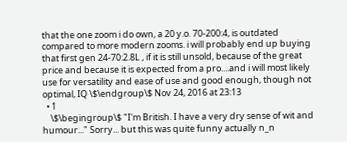that the one zoom i do own, a 20 y.o. 70-200:4, is outdated compared to more modern zooms. i will probably end up buying that first gen 24-70:2.8L , if it is still unsold, because of the great price and because it is expected from a pro....and i will most likely use for versatility and ease of use and good enough, though not optimal, IQ \$\endgroup\$ Nov 24, 2016 at 23:13
  • 1
    \$\begingroup\$ "I'm British. I have a very dry sense of wit and humour..." Sorry... but this was quite funny actually n_n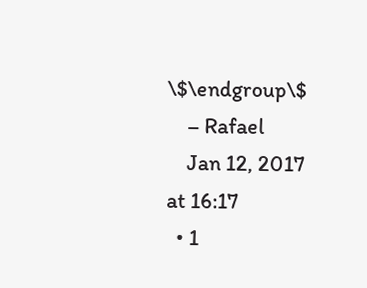\$\endgroup\$
    – Rafael
    Jan 12, 2017 at 16:17
  • 1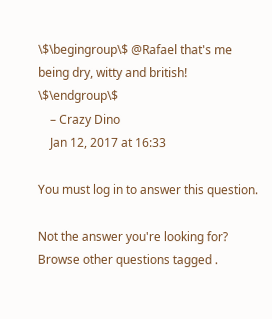\$\begingroup\$ @Rafael that's me being dry, witty and british! \$\endgroup\$
    – Crazy Dino
    Jan 12, 2017 at 16:33

You must log in to answer this question.

Not the answer you're looking for? Browse other questions tagged .